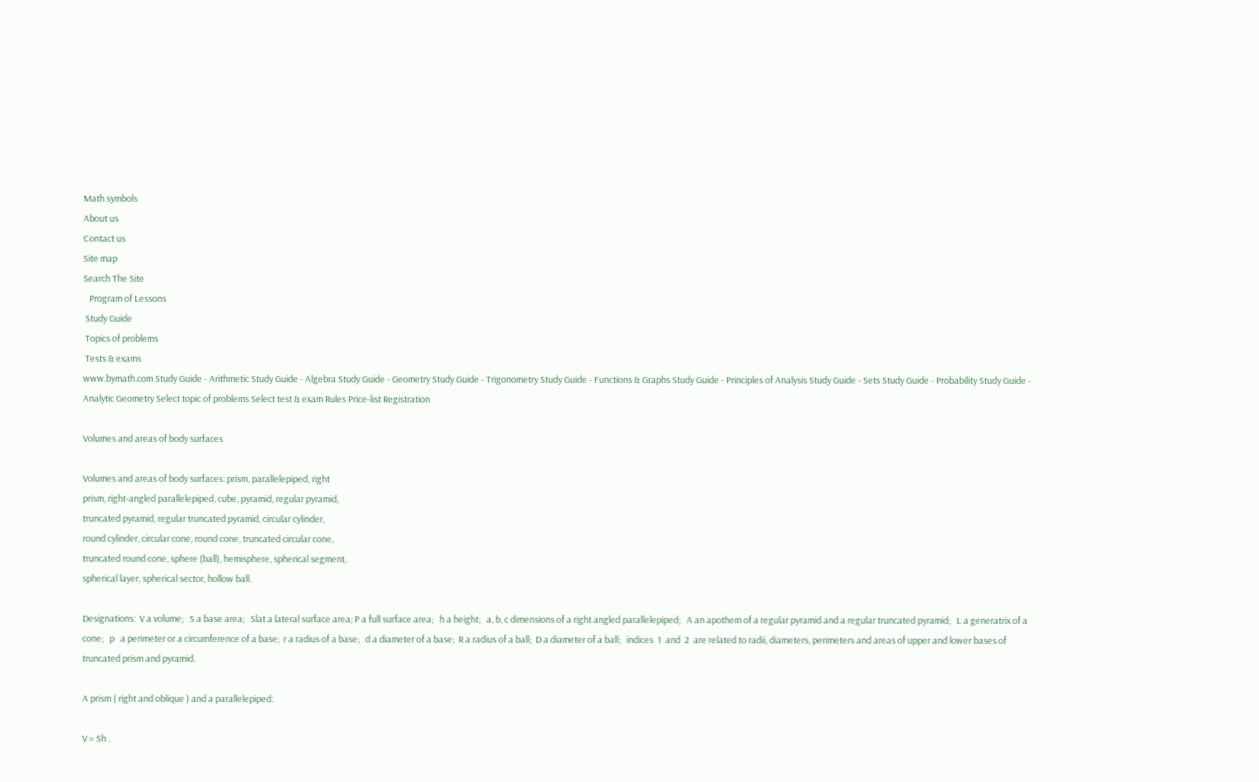Math symbols
About us
Contact us
Site map
Search The Site
   Program of Lessons
 Study Guide
 Topics of problems
 Tests & exams
www.bymath.com Study Guide - Arithmetic Study Guide - Algebra Study Guide - Geometry Study Guide - Trigonometry Study Guide - Functions & Graphs Study Guide - Principles of Analysis Study Guide - Sets Study Guide - Probability Study Guide - Analytic Geometry Select topic of problems Select test & exam Rules Price-list Registration

Volumes and areas of body surfaces

Volumes and areas of body surfaces: prism, parallelepiped, right
prism, right-angled parallelepiped, cube, pyramid, regular pyramid,
truncated pyramid, regular truncated pyramid, circular cylinder,
round cylinder, circular cone, round cone, truncated circular cone,
truncated round cone, sphere (ball), hemisphere, spherical segment,
spherical layer, spherical sector, hollow ball.

Designations:  V a volume;   S a base area;   Slat a lateral surface area; P a full surface area;   h a height;   a, b, c dimensions of a right angled parallelepiped;   A an apothem of a regular pyramid and a regular truncated pyramid;   L a generatrix of a cone;   p   a perimeter or a circumference of a base;  r a radius of a base;   d a diameter of a base;  R a radius of a ball;  D a diameter of a ball;   indices  1  and  2  are related to radii, diameters, perimeters and areas of upper and lower bases of truncated prism and pyramid.

A prism ( right and oblique ) and a parallelepiped:

V = Sh .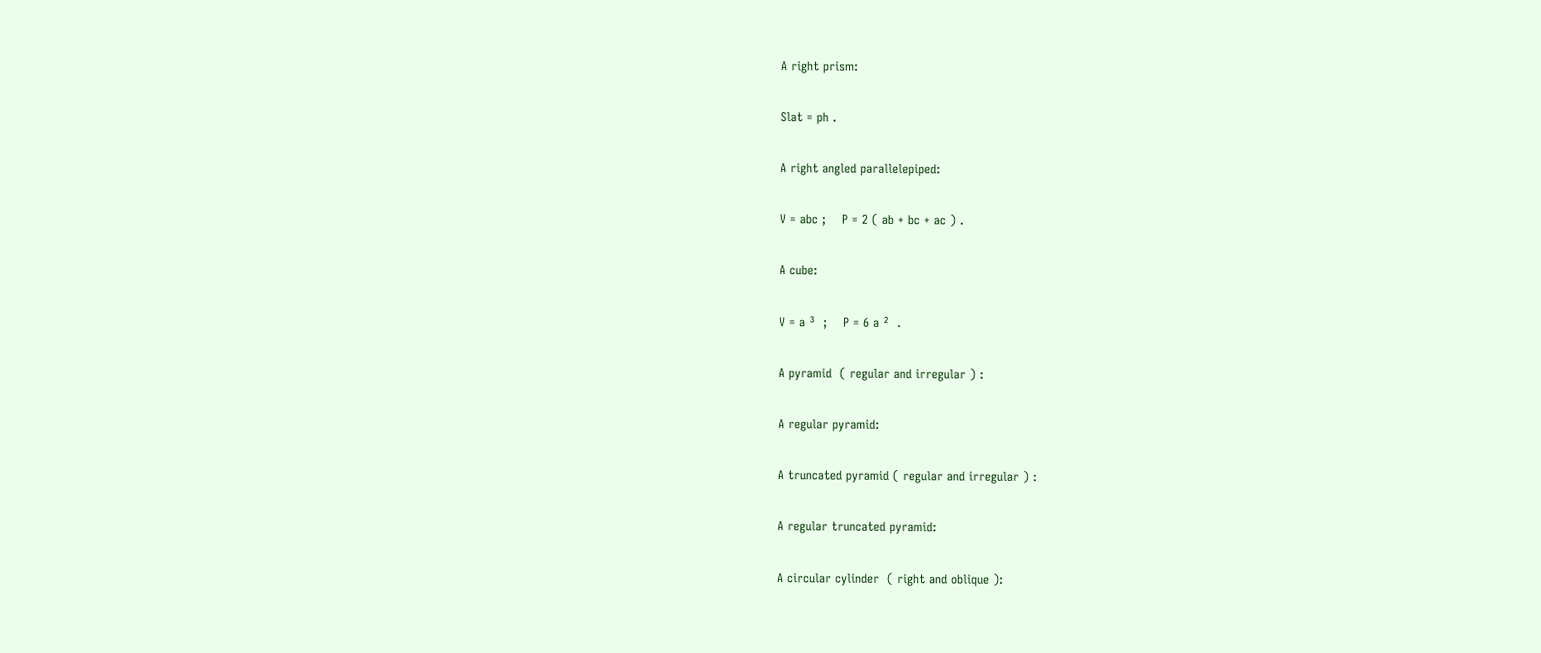A right prism:

Slat = ph .

A right angled parallelepiped:

V = abc ;    P = 2 ( ab + bc + ac ) .

A cube:

V = a ³  ;    P = 6 a ²  .

A pyramid  ( regular and irregular ) :

A regular pyramid:

A truncated pyramid ( regular and irregular ) :

A regular truncated pyramid:

A circular cylinder  ( right and oblique ):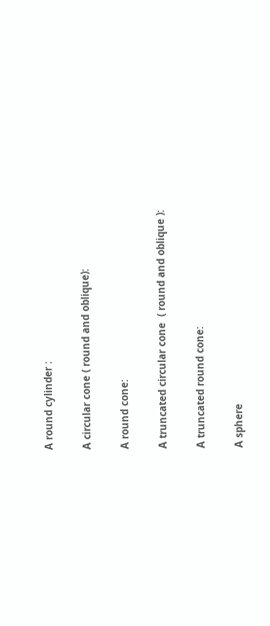A round cylinder :

A circular cone ( round and oblique):

A round cone:

A truncated circular cone  ( round and oblique ):

A truncated round cone:

A sphere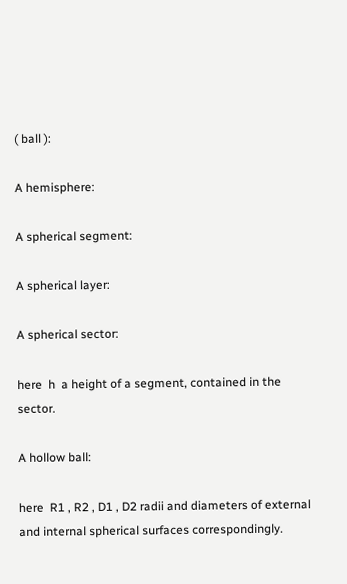( ball ):

A hemisphere:

A spherical segment:

A spherical layer:

A spherical sector:

here  h  a height of a segment, contained in the sector.

A hollow ball:

here  R1 , R2 , D1 , D2 radii and diameters of external and internal spherical surfaces correspondingly.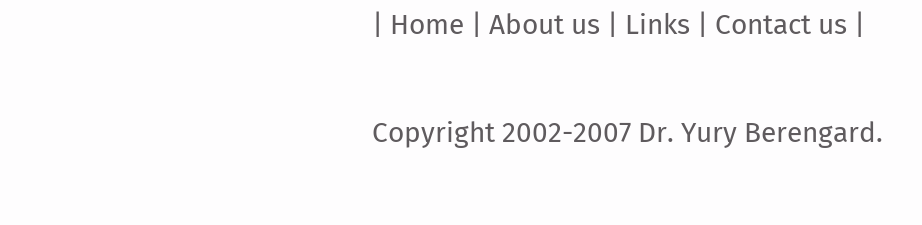| Home | About us | Links | Contact us |

Copyright 2002-2007 Dr. Yury Berengard.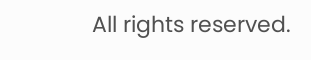All rights reserved.